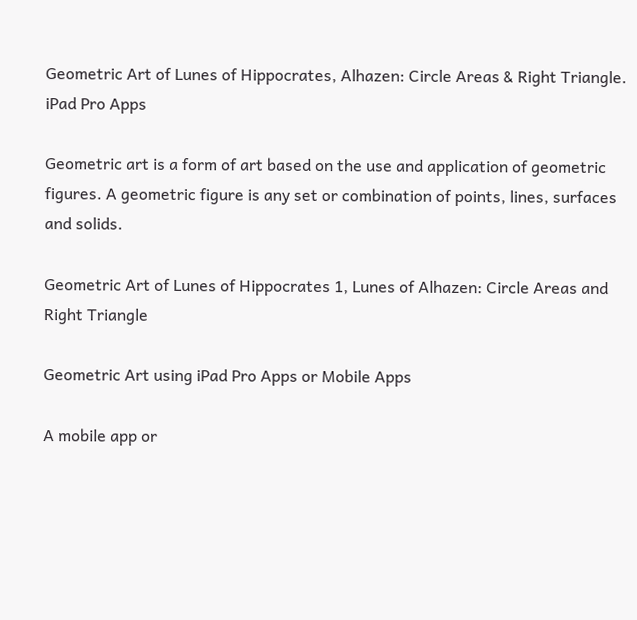Geometric Art of Lunes of Hippocrates, Alhazen: Circle Areas & Right Triangle. iPad Pro Apps

Geometric art is a form of art based on the use and application of geometric figures. A geometric figure is any set or combination of points, lines, surfaces and solids.

Geometric Art of Lunes of Hippocrates 1, Lunes of Alhazen: Circle Areas and Right Triangle

Geometric Art using iPad Pro Apps or Mobile Apps

A mobile app or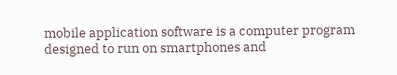mobile application software is a computer program designed to run on smartphones and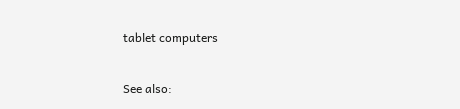tablet computers

See also: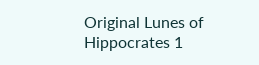Original Lunes of Hippocrates 1